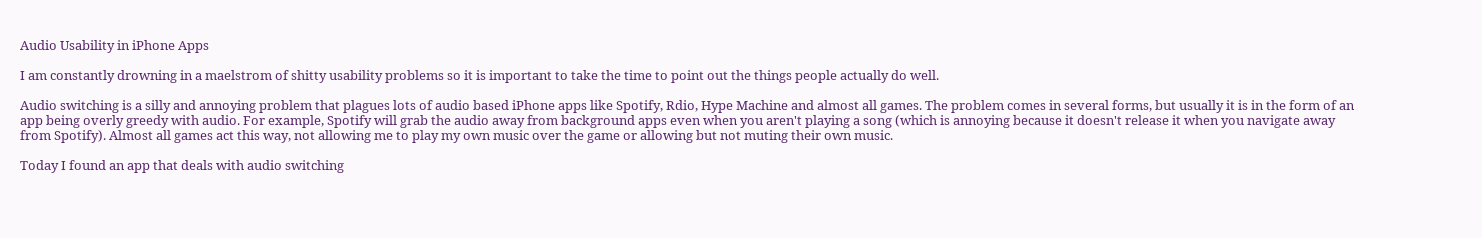Audio Usability in iPhone Apps

I am constantly drowning in a maelstrom of shitty usability problems so it is important to take the time to point out the things people actually do well.

Audio switching is a silly and annoying problem that plagues lots of audio based iPhone apps like Spotify, Rdio, Hype Machine and almost all games. The problem comes in several forms, but usually it is in the form of an app being overly greedy with audio. For example, Spotify will grab the audio away from background apps even when you aren't playing a song (which is annoying because it doesn't release it when you navigate away from Spotify). Almost all games act this way, not allowing me to play my own music over the game or allowing but not muting their own music.

Today I found an app that deals with audio switching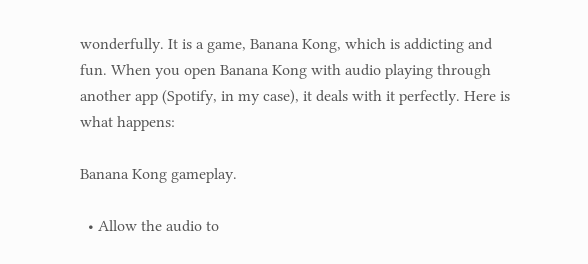wonderfully. It is a game, Banana Kong, which is addicting and fun. When you open Banana Kong with audio playing through another app (Spotify, in my case), it deals with it perfectly. Here is what happens:

Banana Kong gameplay.

  • Allow the audio to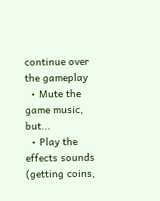continue over the gameplay
  • Mute the game music, but...
  • Play the effects sounds (getting coins,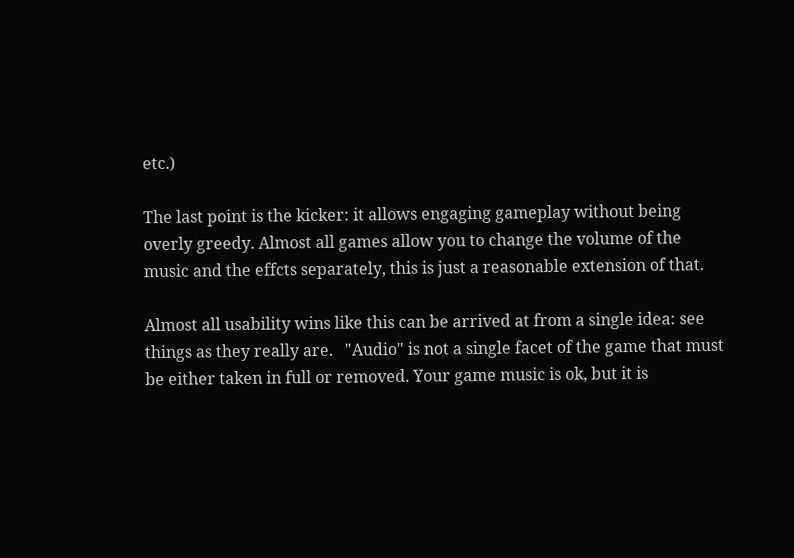etc.)

The last point is the kicker: it allows engaging gameplay without being overly greedy. Almost all games allow you to change the volume of the music and the effcts separately, this is just a reasonable extension of that.

Almost all usability wins like this can be arrived at from a single idea: see things as they really are.   "Audio" is not a single facet of the game that must be either taken in full or removed. Your game music is ok, but it is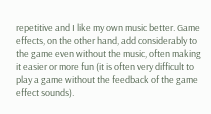repetitive and I like my own music better. Game effects, on the other hand, add considerably to the game even without the music, often making it easier or more fun (it is often very difficult to play a game without the feedback of the game effect sounds).